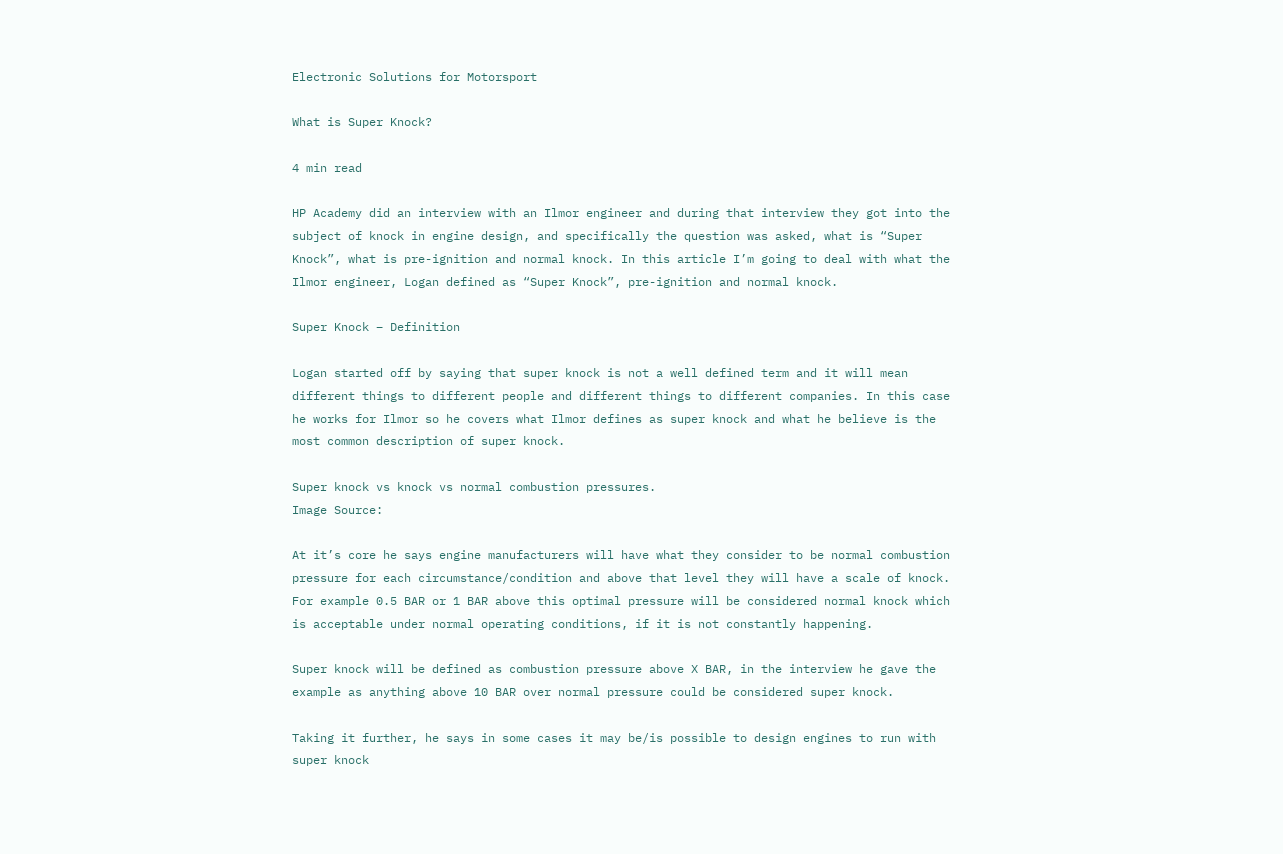Electronic Solutions for Motorsport

What is Super Knock?

4 min read

HP Academy did an interview with an Ilmor engineer and during that interview they got into the subject of knock in engine design, and specifically the question was asked, what is “Super Knock”, what is pre-ignition and normal knock. In this article I’m going to deal with what the Ilmor engineer, Logan defined as “Super Knock”, pre-ignition and normal knock.

Super Knock – Definition

Logan started off by saying that super knock is not a well defined term and it will mean different things to different people and different things to different companies. In this case he works for Ilmor so he covers what Ilmor defines as super knock and what he believe is the most common description of super knock.

Super knock vs knock vs normal combustion pressures.
Image Source:

At it’s core he says engine manufacturers will have what they consider to be normal combustion pressure for each circumstance/condition and above that level they will have a scale of knock. For example 0.5 BAR or 1 BAR above this optimal pressure will be considered normal knock which is acceptable under normal operating conditions, if it is not constantly happening.

Super knock will be defined as combustion pressure above X BAR, in the interview he gave the example as anything above 10 BAR over normal pressure could be considered super knock.

Taking it further, he says in some cases it may be/is possible to design engines to run with super knock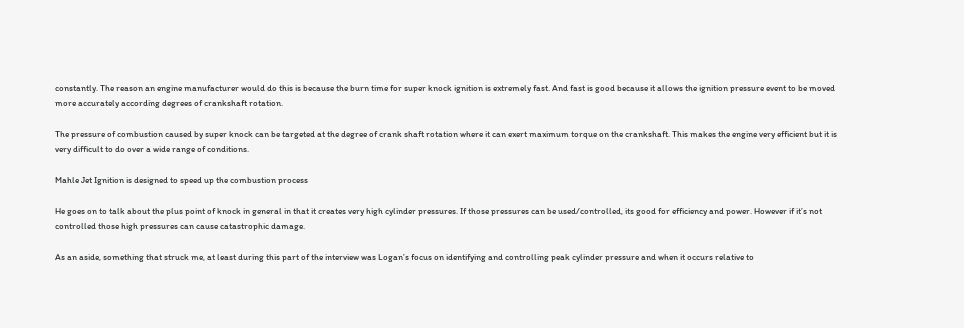constantly. The reason an engine manufacturer would do this is because the burn time for super knock ignition is extremely fast. And fast is good because it allows the ignition pressure event to be moved more accurately according degrees of crankshaft rotation.

The pressure of combustion caused by super knock can be targeted at the degree of crank shaft rotation where it can exert maximum torque on the crankshaft. This makes the engine very efficient but it is very difficult to do over a wide range of conditions.

Mahle Jet Ignition is designed to speed up the combustion process

He goes on to talk about the plus point of knock in general in that it creates very high cylinder pressures. If those pressures can be used/controlled, its good for efficiency and power. However if it’s not controlled those high pressures can cause catastrophic damage.

As an aside, something that struck me, at least during this part of the interview was Logan’s focus on identifying and controlling peak cylinder pressure and when it occurs relative to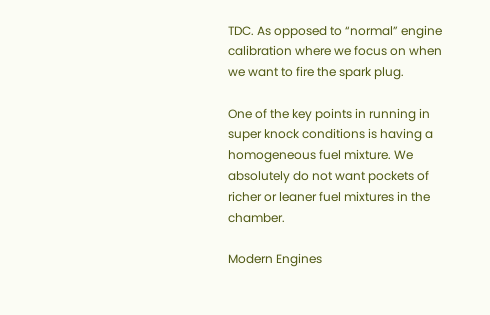TDC. As opposed to “normal” engine calibration where we focus on when we want to fire the spark plug.

One of the key points in running in super knock conditions is having a homogeneous fuel mixture. We absolutely do not want pockets of richer or leaner fuel mixtures in the chamber.

Modern Engines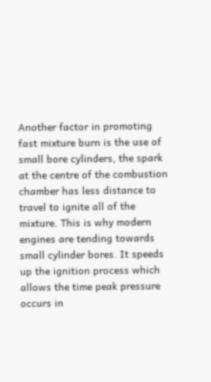Another factor in promoting fast mixture burn is the use of small bore cylinders, the spark at the centre of the combustion chamber has less distance to travel to ignite all of the mixture. This is why modern engines are tending towards small cylinder bores. It speeds up the ignition process which allows the time peak pressure occurs in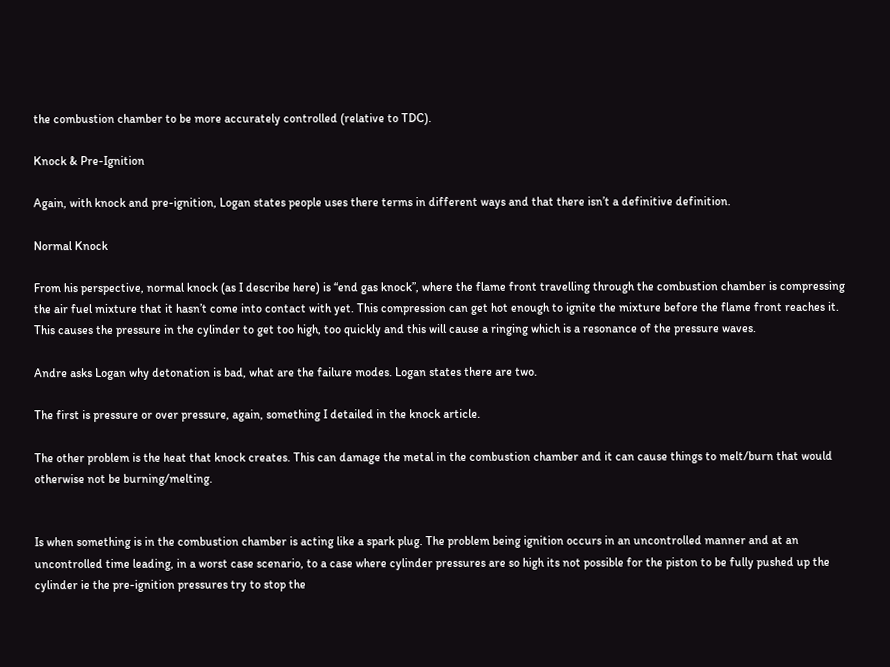the combustion chamber to be more accurately controlled (relative to TDC).

Knock & Pre-Ignition

Again, with knock and pre-ignition, Logan states people uses there terms in different ways and that there isn’t a definitive definition.

Normal Knock

From his perspective, normal knock (as I describe here) is “end gas knock”, where the flame front travelling through the combustion chamber is compressing the air fuel mixture that it hasn’t come into contact with yet. This compression can get hot enough to ignite the mixture before the flame front reaches it. This causes the pressure in the cylinder to get too high, too quickly and this will cause a ringing which is a resonance of the pressure waves.

Andre asks Logan why detonation is bad, what are the failure modes. Logan states there are two.

The first is pressure or over pressure, again, something I detailed in the knock article.

The other problem is the heat that knock creates. This can damage the metal in the combustion chamber and it can cause things to melt/burn that would otherwise not be burning/melting.


Is when something is in the combustion chamber is acting like a spark plug. The problem being ignition occurs in an uncontrolled manner and at an uncontrolled time leading, in a worst case scenario, to a case where cylinder pressures are so high its not possible for the piston to be fully pushed up the cylinder ie the pre-ignition pressures try to stop the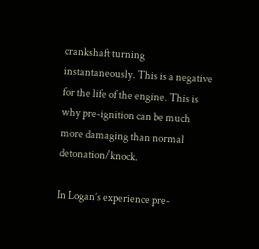crankshaft turning instantaneously. This is a negative for the life of the engine. This is why pre-ignition can be much more damaging than normal detonation/knock.

In Logan’s experience pre-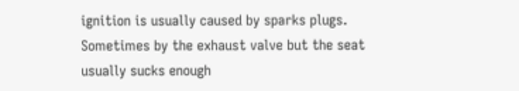ignition is usually caused by sparks plugs. Sometimes by the exhaust valve but the seat usually sucks enough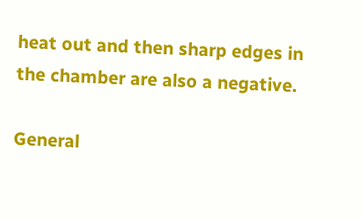heat out and then sharp edges in the chamber are also a negative.

General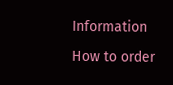Information

How to order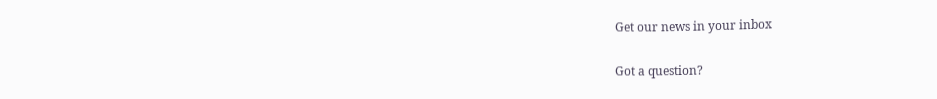Get our news in your inbox

Got a question?